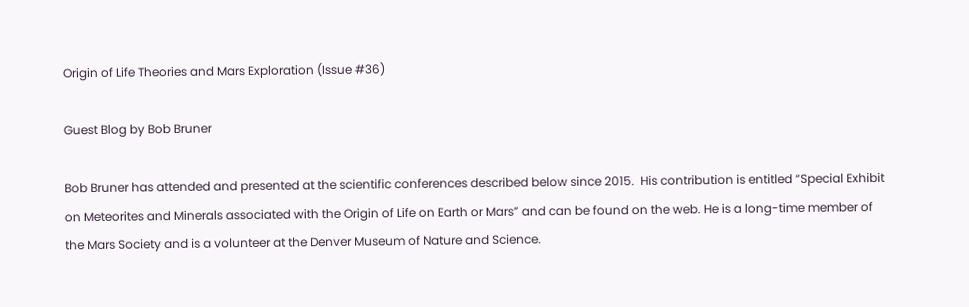Origin of Life Theories and Mars Exploration (Issue #36)

Guest Blog by Bob Bruner

Bob Bruner has attended and presented at the scientific conferences described below since 2015.  His contribution is entitled “Special Exhibit on Meteorites and Minerals associated with the Origin of Life on Earth or Mars” and can be found on the web. He is a long-time member of the Mars Society and is a volunteer at the Denver Museum of Nature and Science.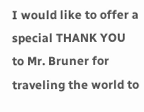I would like to offer a special THANK YOU to Mr. Bruner for traveling the world to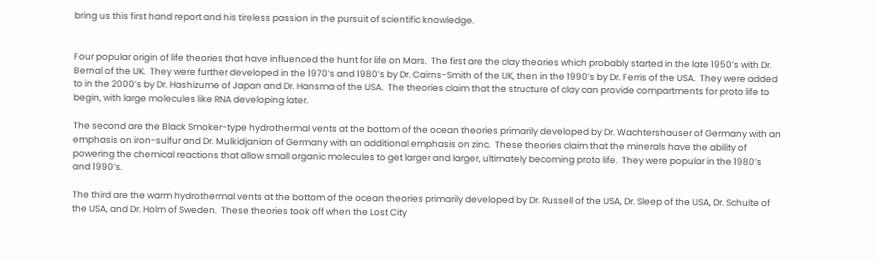bring us this first hand report and his tireless passion in the pursuit of scientific knowledge.


Four popular origin of life theories that have influenced the hunt for life on Mars.  The first are the clay theories which probably started in the late 1950’s with Dr. Bernal of the UK.  They were further developed in the 1970’s and 1980’s by Dr. Cairns-Smith of the UK, then in the 1990’s by Dr. Ferris of the USA.  They were added to in the 2000’s by Dr. Hashizume of Japan and Dr. Hansma of the USA.  The theories claim that the structure of clay can provide compartments for proto life to begin, with large molecules like RNA developing later.

The second are the Black Smoker-type hydrothermal vents at the bottom of the ocean theories primarily developed by Dr. Wachtershauser of Germany with an emphasis on iron-sulfur and Dr. Mulkidjanian of Germany with an additional emphasis on zinc.  These theories claim that the minerals have the ability of powering the chemical reactions that allow small organic molecules to get larger and larger, ultimately becoming proto life.  They were popular in the 1980’s and 1990’s.

The third are the warm hydrothermal vents at the bottom of the ocean theories primarily developed by Dr. Russell of the USA, Dr. Sleep of the USA, Dr. Schulte of the USA, and Dr. Holm of Sweden.  These theories took off when the Lost City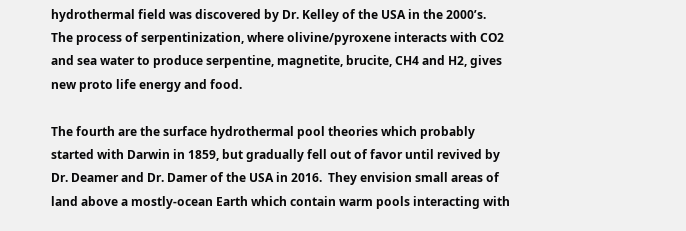hydrothermal field was discovered by Dr. Kelley of the USA in the 2000’s.  The process of serpentinization, where olivine/pyroxene interacts with CO2 and sea water to produce serpentine, magnetite, brucite, CH4 and H2, gives new proto life energy and food.

The fourth are the surface hydrothermal pool theories which probably started with Darwin in 1859, but gradually fell out of favor until revived by Dr. Deamer and Dr. Damer of the USA in 2016.  They envision small areas of land above a mostly-ocean Earth which contain warm pools interacting with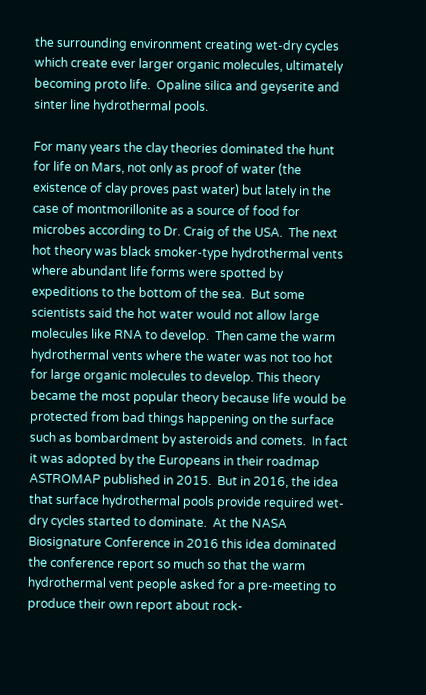the surrounding environment creating wet-dry cycles which create ever larger organic molecules, ultimately becoming proto life.  Opaline silica and geyserite and sinter line hydrothermal pools.

For many years the clay theories dominated the hunt for life on Mars, not only as proof of water (the existence of clay proves past water) but lately in the case of montmorillonite as a source of food for microbes according to Dr. Craig of the USA.  The next hot theory was black smoker-type hydrothermal vents where abundant life forms were spotted by expeditions to the bottom of the sea.  But some scientists said the hot water would not allow large molecules like RNA to develop.  Then came the warm hydrothermal vents where the water was not too hot for large organic molecules to develop. This theory became the most popular theory because life would be protected from bad things happening on the surface such as bombardment by asteroids and comets.  In fact it was adopted by the Europeans in their roadmap ASTROMAP published in 2015.  But in 2016, the idea that surface hydrothermal pools provide required wet-dry cycles started to dominate.  At the NASA Biosignature Conference in 2016 this idea dominated the conference report so much so that the warm hydrothermal vent people asked for a pre-meeting to produce their own report about rock-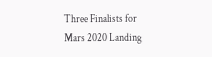Three Finalists for Mars 2020 Landing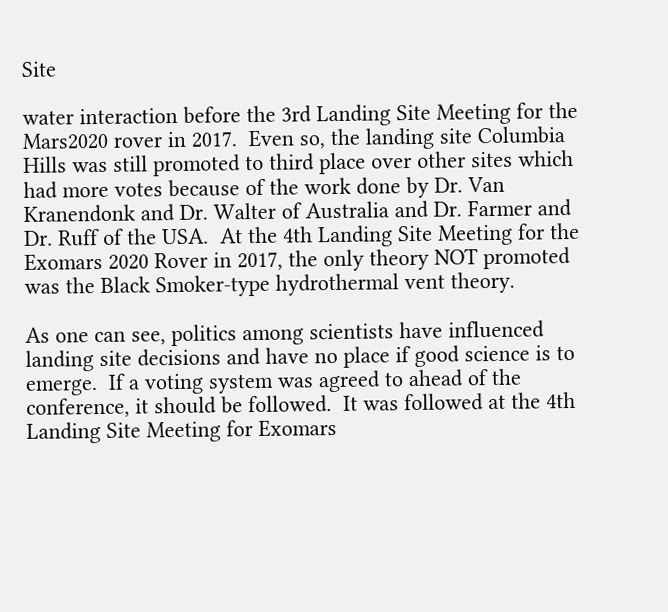Site

water interaction before the 3rd Landing Site Meeting for the Mars2020 rover in 2017.  Even so, the landing site Columbia Hills was still promoted to third place over other sites which had more votes because of the work done by Dr. Van Kranendonk and Dr. Walter of Australia and Dr. Farmer and Dr. Ruff of the USA.  At the 4th Landing Site Meeting for the Exomars 2020 Rover in 2017, the only theory NOT promoted was the Black Smoker-type hydrothermal vent theory.

As one can see, politics among scientists have influenced landing site decisions and have no place if good science is to emerge.  If a voting system was agreed to ahead of the conference, it should be followed.  It was followed at the 4th Landing Site Meeting for Exomars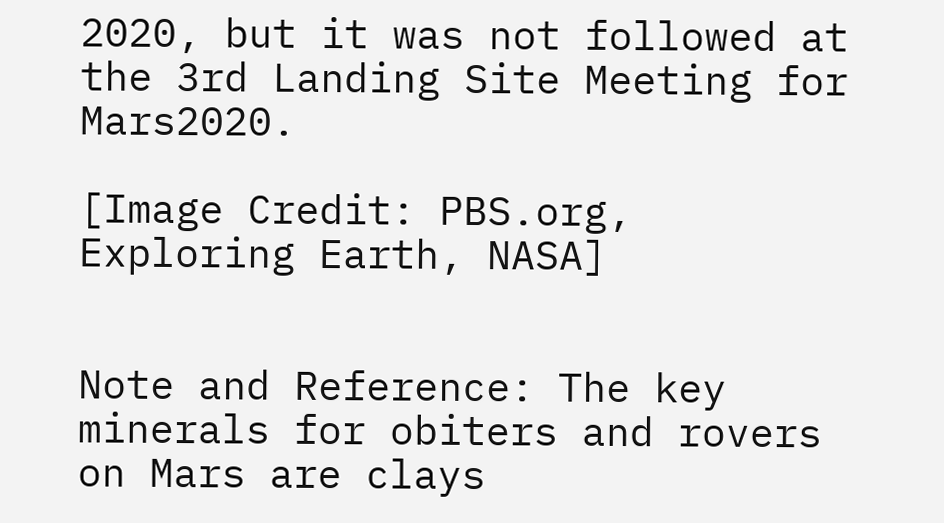2020, but it was not followed at the 3rd Landing Site Meeting for Mars2020.

[Image Credit: PBS.org, Exploring Earth, NASA]


Note and Reference: The key minerals for obiters and rovers on Mars are clays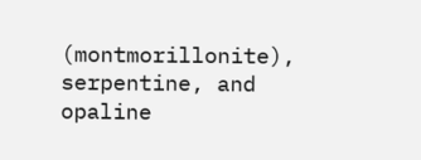(montmorillonite), serpentine, and opaline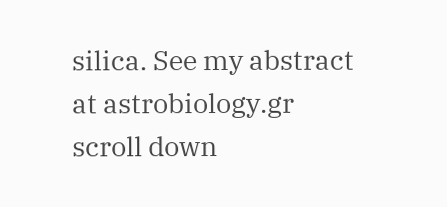silica. See my abstract at astrobiology.gr   scroll down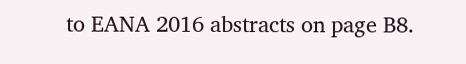to EANA 2016 abstracts on page B8.